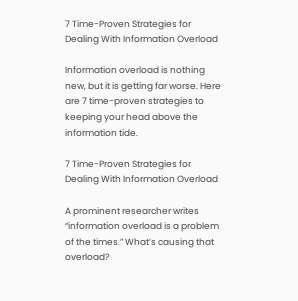7 Time-Proven Strategies for Dealing With Information Overload

Information overload is nothing new, but it is getting far worse. Here are 7 time-proven strategies to keeping your head above the information tide.

7 Time-Proven Strategies for Dealing With Information Overload

A prominent researcher writes “information overload is a problem of the times.” What’s causing that overload?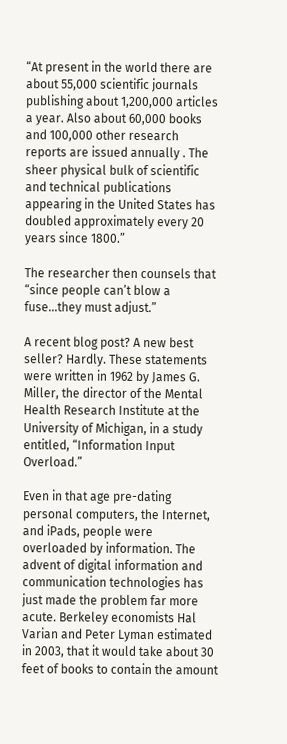“At present in the world there are about 55,000 scientific journals publishing about 1,200,000 articles a year. Also about 60,000 books and 100,000 other research reports are issued annually . The sheer physical bulk of scientific and technical publications appearing in the United States has doubled approximately every 20 years since 1800.”

The researcher then counsels that “since people can’t blow a fuse…they must adjust.”

A recent blog post? A new best seller? Hardly. These statements were written in 1962 by James G. Miller, the director of the Mental Health Research Institute at the University of Michigan, in a study entitled, “Information Input Overload.”

Even in that age pre-dating personal computers, the Internet, and iPads, people were overloaded by information. The advent of digital information and communication technologies has just made the problem far more acute. Berkeley economists Hal Varian and Peter Lyman estimated in 2003, that it would take about 30 feet of books to contain the amount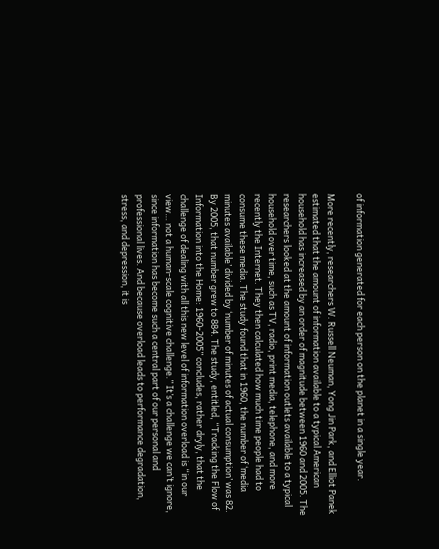of information generated for each person on the planet in a single year.

More recently, researchers W. Russell Neuman, Yong Jin Park, and Elliot Panek estimated that the amount of information available to a typical American household has increased by an order of magnitude between 1960 and 2005. The researchers looked at the amount of information outlets available to a typical household over time, such as TV, radio, print media, telephone, and more recently the Internet. They then calculated how much time people had to consume these media. The study found that in 1960, the number of ‘media minutes available’ divided by ‘number of minutes of actual consumption’ was 82. By 2005, that number grew to 884. The study, entitled, “Tracking the Flow of Information into the Home: 1960-2005” concludes, rather dryly, that the challenge of dealing with all this new level of information overload is “in our view… not a human-scale cognitive challenge.” It’s a challenge we can’t ignore, since information has become such a central part of our personal and professional lives. And because overload leads to performance degradation, stress, and depression, it is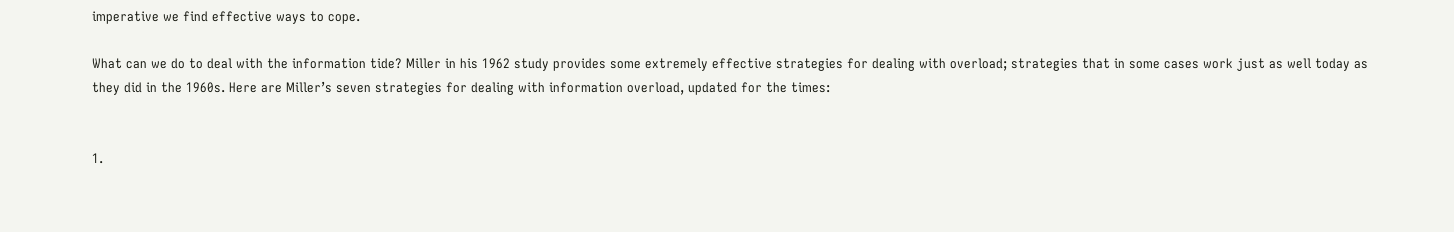imperative we find effective ways to cope.

What can we do to deal with the information tide? Miller in his 1962 study provides some extremely effective strategies for dealing with overload; strategies that in some cases work just as well today as they did in the 1960s. Here are Miller’s seven strategies for dealing with information overload, updated for the times:


1.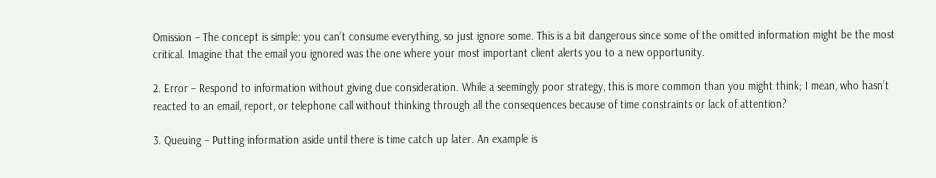Omission – The concept is simple: you can’t consume everything, so just ignore some. This is a bit dangerous since some of the omitted information might be the most critical. Imagine that the email you ignored was the one where your most important client alerts you to a new opportunity.

2. Error – Respond to information without giving due consideration. While a seemingly poor strategy, this is more common than you might think; I mean, who hasn’t reacted to an email, report, or telephone call without thinking through all the consequences because of time constraints or lack of attention?

3. Queuing – Putting information aside until there is time catch up later. An example is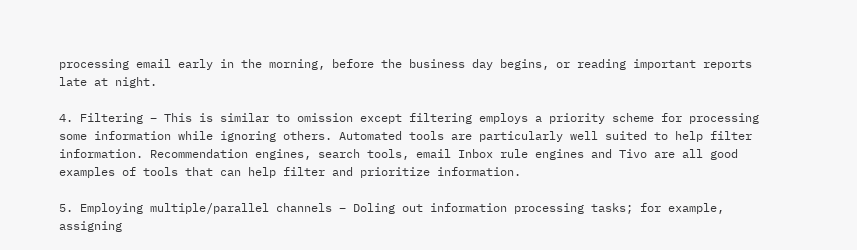processing email early in the morning, before the business day begins, or reading important reports late at night.

4. Filtering – This is similar to omission except filtering employs a priority scheme for processing some information while ignoring others. Automated tools are particularly well suited to help filter information. Recommendation engines, search tools, email Inbox rule engines and Tivo are all good examples of tools that can help filter and prioritize information.

5. Employing multiple/parallel channels – Doling out information processing tasks; for example, assigning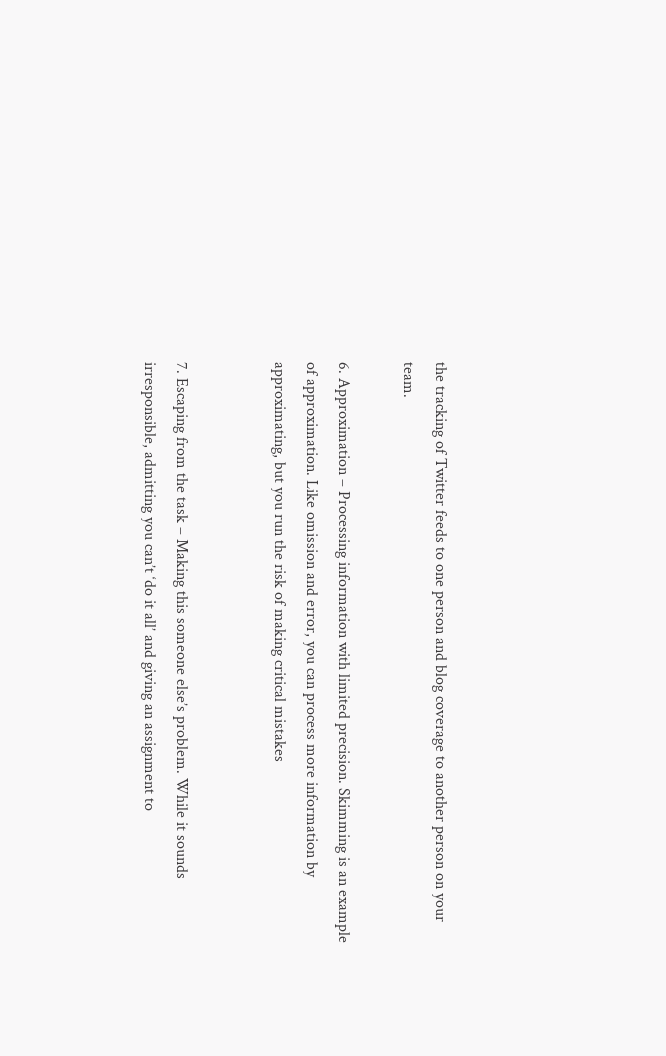the tracking of Twitter feeds to one person and blog coverage to another person on your team.

6. Approximation – Processing information with limited precision. Skimming is an example of approximation. Like omission and error, you can process more information by approximating, but you run the risk of making critical mistakes


7. Escaping from the task – Making this someone else’s problem. While it sounds irresponsible, admitting you can’t ‘do it all’ and giving an assignment to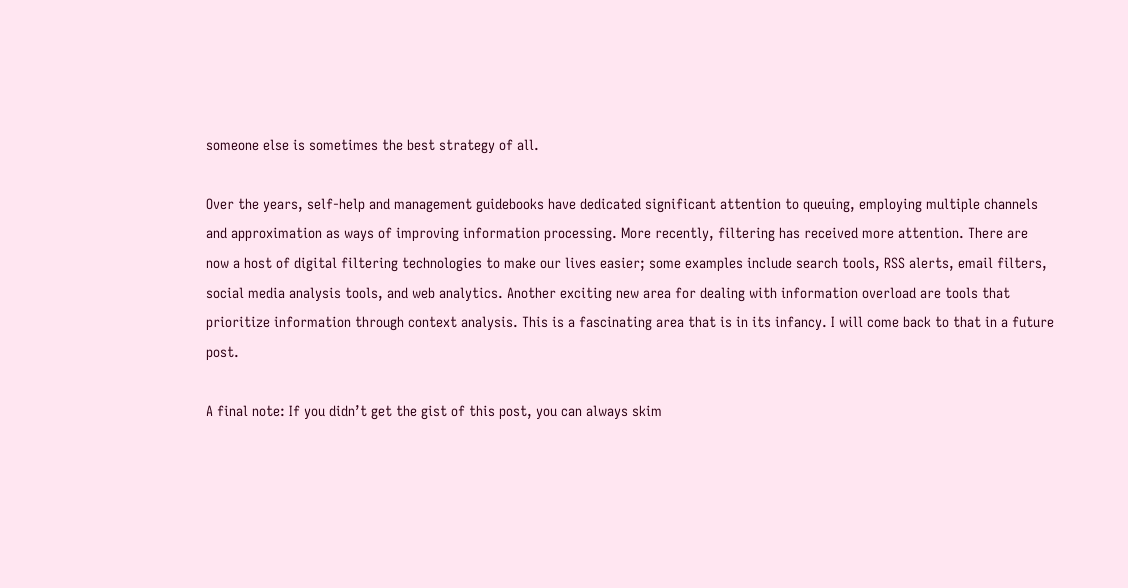someone else is sometimes the best strategy of all.

Over the years, self-help and management guidebooks have dedicated significant attention to queuing, employing multiple channels and approximation as ways of improving information processing. More recently, filtering has received more attention. There are now a host of digital filtering technologies to make our lives easier; some examples include search tools, RSS alerts, email filters, social media analysis tools, and web analytics. Another exciting new area for dealing with information overload are tools that prioritize information through context analysis. This is a fascinating area that is in its infancy. I will come back to that in a future post.

A final note: If you didn’t get the gist of this post, you can always skim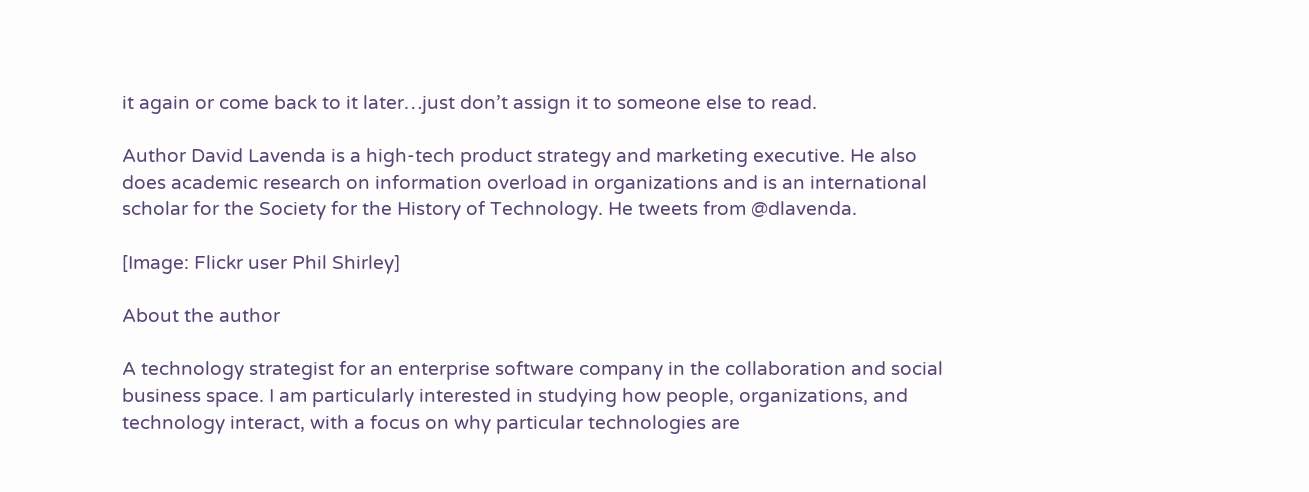it again or come back to it later…just don’t assign it to someone else to read.

Author David Lavenda is a high-tech product strategy and marketing executive. He also does academic research on information overload in organizations and is an international scholar for the Society for the History of Technology. He tweets from @dlavenda.

[Image: Flickr user Phil Shirley]

About the author

A technology strategist for an enterprise software company in the collaboration and social business space. I am particularly interested in studying how people, organizations, and technology interact, with a focus on why particular technologies are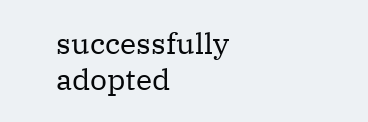successfully adopted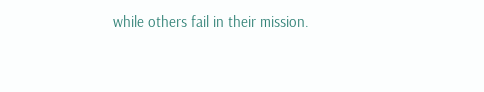while others fail in their mission.